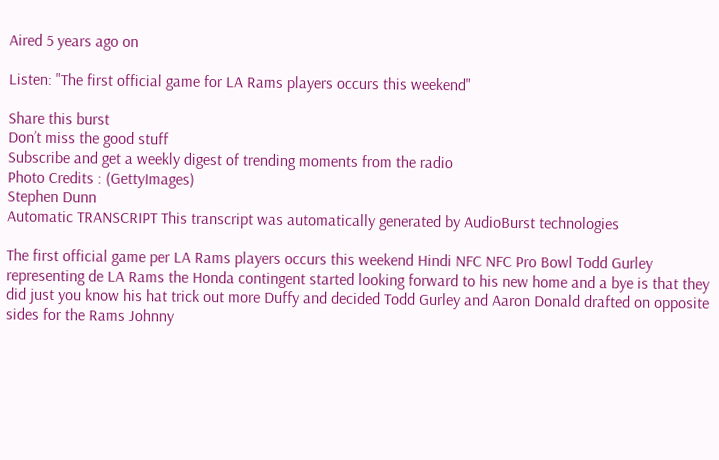Aired 5 years ago on

Listen: "The first official game for LA Rams players occurs this weekend"

Share this burst
Don’t miss the good stuff
Subscribe and get a weekly digest of trending moments from the radio
Photo Credits : (GettyImages)
Stephen Dunn
Automatic TRANSCRIPT This transcript was automatically generated by AudioBurst technologies

The first official game per LA Rams players occurs this weekend Hindi NFC NFC Pro Bowl Todd Gurley representing de LA Rams the Honda contingent started looking forward to his new home and a bye is that they did just you know his hat trick out more Duffy and decided Todd Gurley and Aaron Donald drafted on opposite sides for the Rams Johnny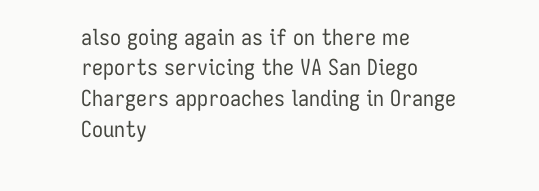also going again as if on there me reports servicing the VA San Diego Chargers approaches landing in Orange County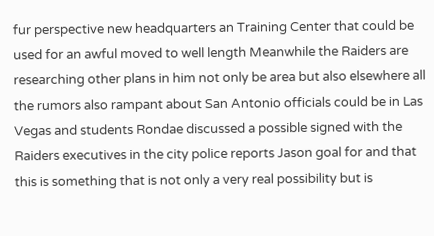fur perspective new headquarters an Training Center that could be used for an awful moved to well length Meanwhile the Raiders are researching other plans in him not only be area but also elsewhere all the rumors also rampant about San Antonio officials could be in Las Vegas and students Rondae discussed a possible signed with the Raiders executives in the city police reports Jason goal for and that this is something that is not only a very real possibility but is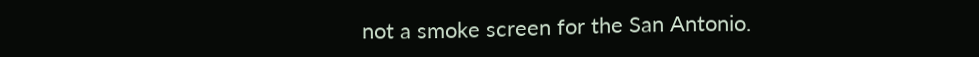not a smoke screen for the San Antonio.